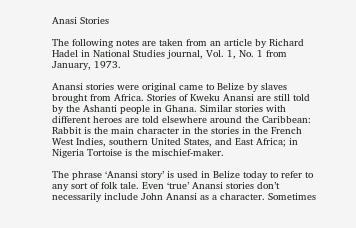Anasi Stories

The following notes are taken from an article by Richard Hadel in National Studies journal, Vol. 1, No. 1 from January, 1973.

Anansi stories were original came to Belize by slaves brought from Africa. Stories of Kweku Anansi are still told by the Ashanti people in Ghana. Similar stories with different heroes are told elsewhere around the Caribbean: Rabbit is the main character in the stories in the French West Indies, southern United States, and East Africa; in Nigeria Tortoise is the mischief-maker.

The phrase ‘Anansi story’ is used in Belize today to refer to any sort of folk tale. Even ‘true’ Anansi stories don’t necessarily include John Anansi as a character. Sometimes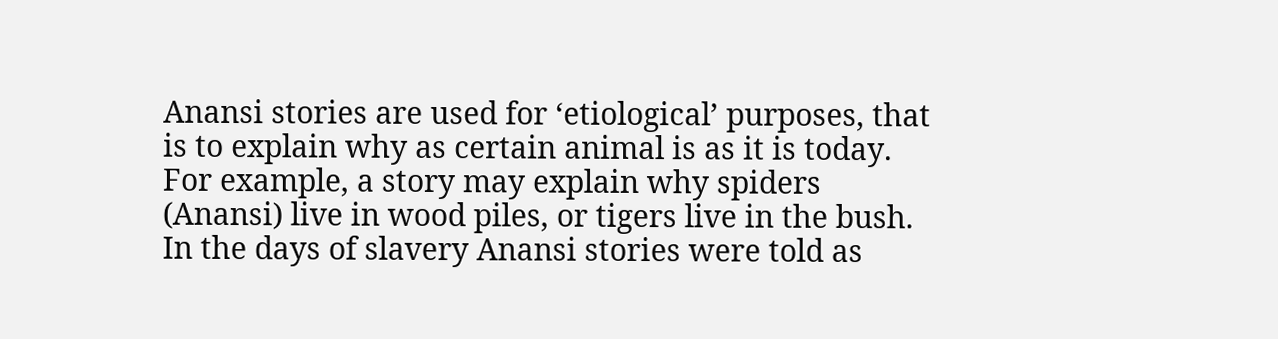Anansi stories are used for ‘etiological’ purposes, that is to explain why as certain animal is as it is today. For example, a story may explain why spiders (Anansi) live in wood piles, or tigers live in the bush. In the days of slavery Anansi stories were told as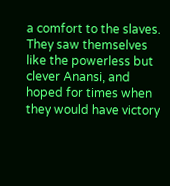a comfort to the slaves. They saw themselves like the powerless but clever Anansi, and hoped for times when they would have victory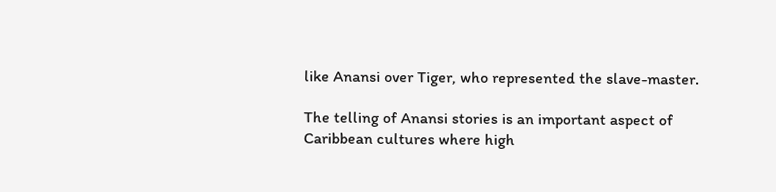like Anansi over Tiger, who represented the slave-master.

The telling of Anansi stories is an important aspect of Caribbean cultures where high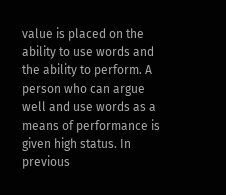value is placed on the ability to use words and the ability to perform. A person who can argue well and use words as a means of performance is given high status. In previous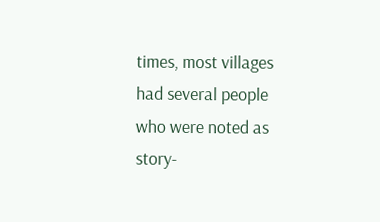times, most villages had several people who were noted as story-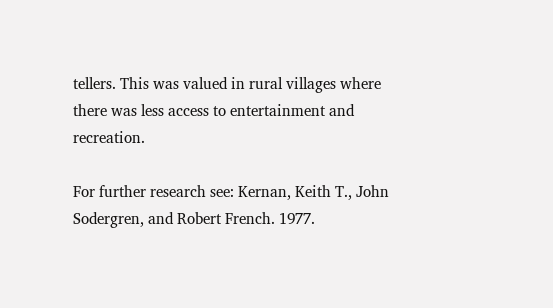tellers. This was valued in rural villages where there was less access to entertainment and recreation.

For further research see: Kernan, Keith T., John Sodergren, and Robert French. 1977.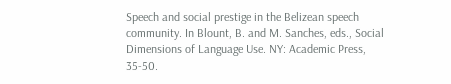Speech and social prestige in the Belizean speech community. In Blount, B. and M. Sanches, eds., Social Dimensions of Language Use. NY: Academic Press, 35-50.